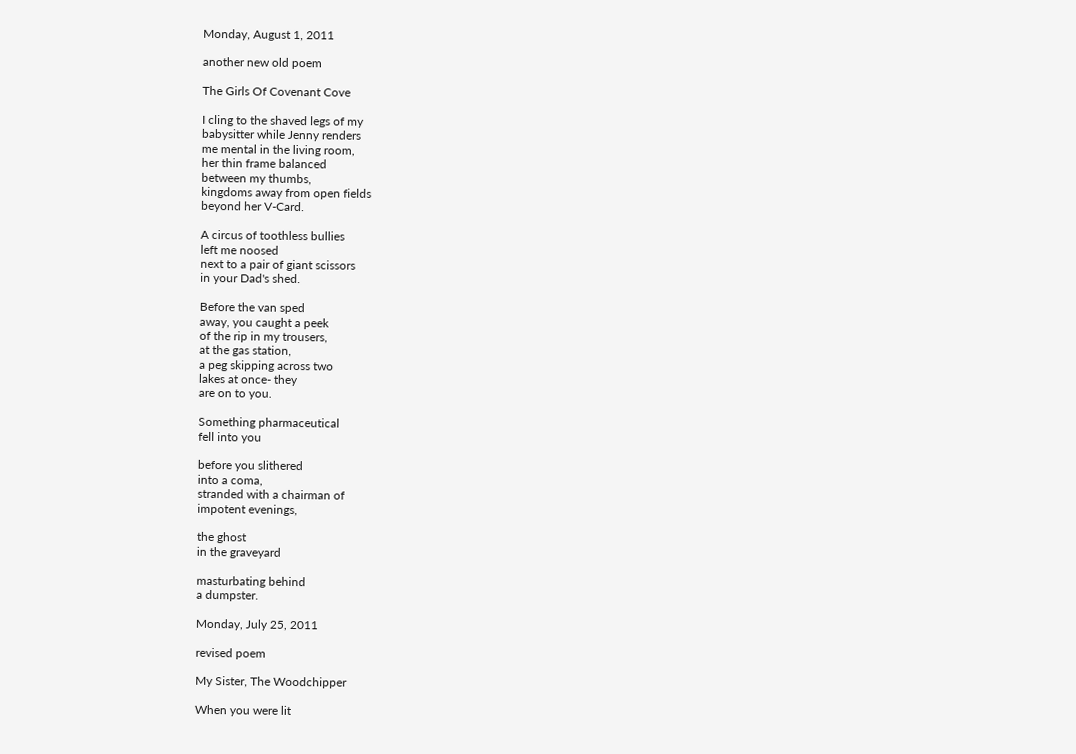Monday, August 1, 2011

another new old poem

The Girls Of Covenant Cove

I cling to the shaved legs of my
babysitter while Jenny renders
me mental in the living room,
her thin frame balanced
between my thumbs,
kingdoms away from open fields
beyond her V-Card.

A circus of toothless bullies
left me noosed
next to a pair of giant scissors
in your Dad's shed.

Before the van sped
away, you caught a peek
of the rip in my trousers,
at the gas station,
a peg skipping across two
lakes at once- they
are on to you.

Something pharmaceutical
fell into you

before you slithered
into a coma,
stranded with a chairman of
impotent evenings,

the ghost
in the graveyard

masturbating behind
a dumpster.

Monday, July 25, 2011

revised poem

My Sister, The Woodchipper

When you were lit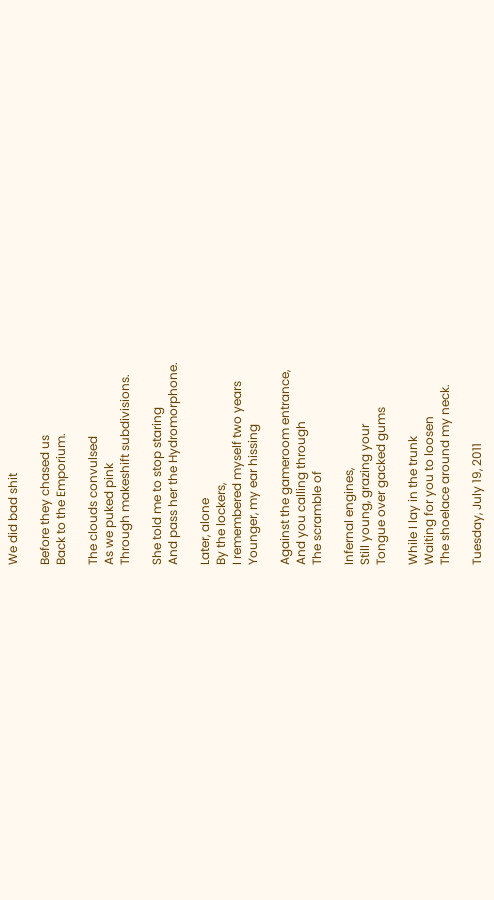We did bad shit

Before they chased us
Back to the Emporium.

The clouds convulsed
As we puked pink
Through makeshift subdivisions.

She told me to stop staring
And pass her the Hydromorphone.

Later, alone
By the lockers,
I remembered myself two years
Younger, my ear hissing

Against the gameroom entrance,
And you calling through
The scramble of

Infernal engines,
Still young, grazing your
Tongue over gacked gums

While I lay in the trunk
Waiting for you to loosen
The shoelace around my neck.

Tuesday, July 19, 2011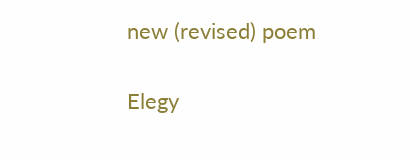new (revised) poem

Elegy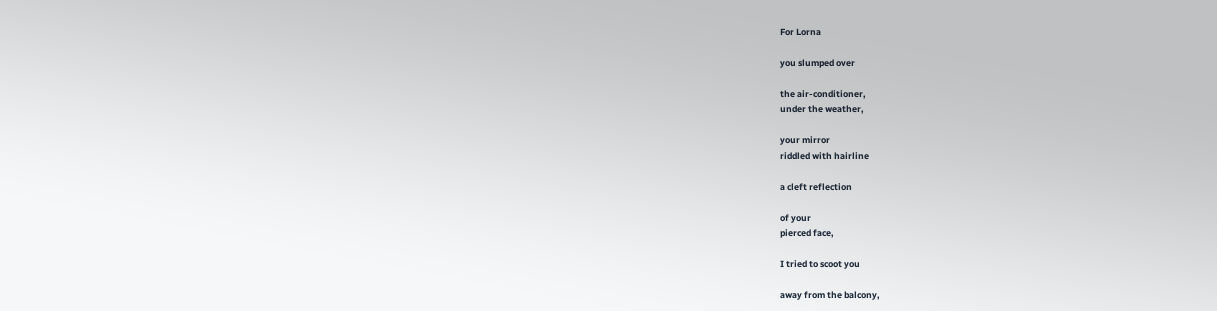For Lorna

you slumped over

the air-conditioner,
under the weather,

your mirror
riddled with hairline

a cleft reflection

of your
pierced face,

I tried to scoot you

away from the balcony,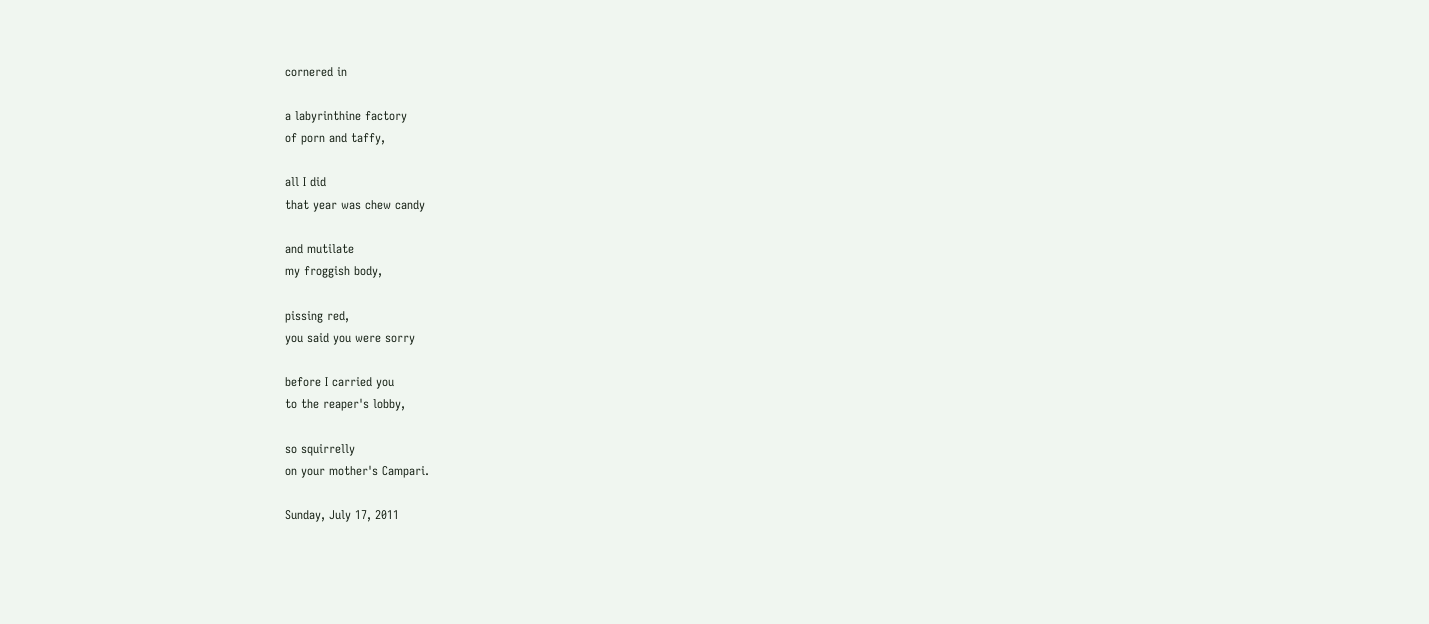cornered in

a labyrinthine factory
of porn and taffy,

all I did
that year was chew candy

and mutilate
my froggish body,

pissing red,
you said you were sorry

before I carried you
to the reaper's lobby,

so squirrelly
on your mother's Campari.

Sunday, July 17, 2011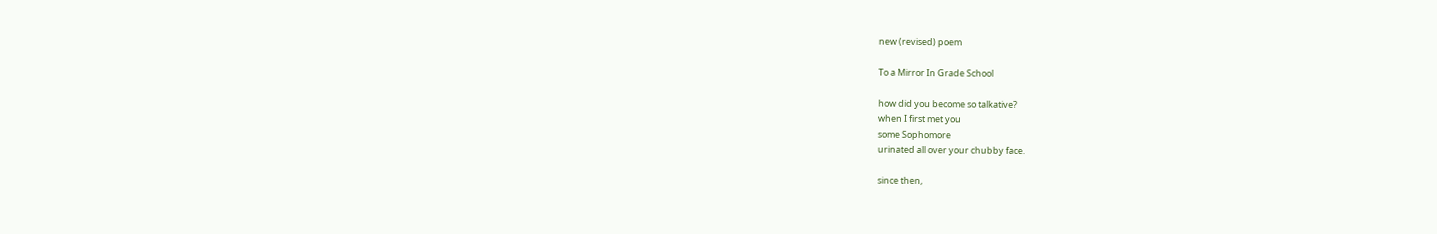new (revised) poem

To a Mirror In Grade School

how did you become so talkative?
when I first met you
some Sophomore
urinated all over your chubby face.

since then,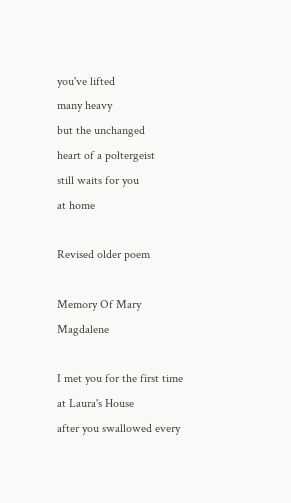you've lifted
many heavy
but the unchanged
heart of a poltergeist
still waits for you
at home

Revised older poem

Memory Of Mary Magdalene

I met you for the first time at Laura's House
after you swallowed every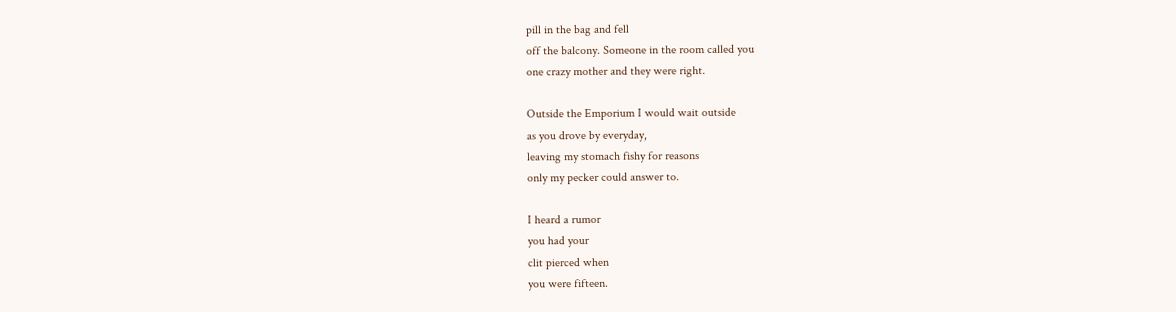pill in the bag and fell
off the balcony. Someone in the room called you
one crazy mother and they were right.

Outside the Emporium I would wait outside
as you drove by everyday,
leaving my stomach fishy for reasons
only my pecker could answer to.

I heard a rumor
you had your
clit pierced when
you were fifteen.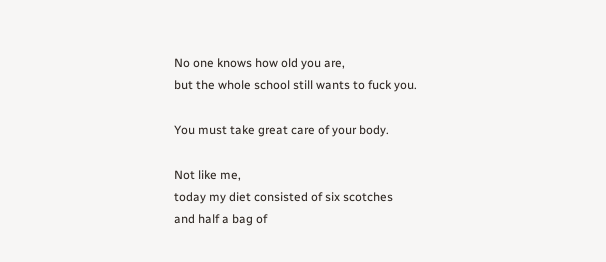No one knows how old you are,
but the whole school still wants to fuck you.

You must take great care of your body.

Not like me,
today my diet consisted of six scotches
and half a bag of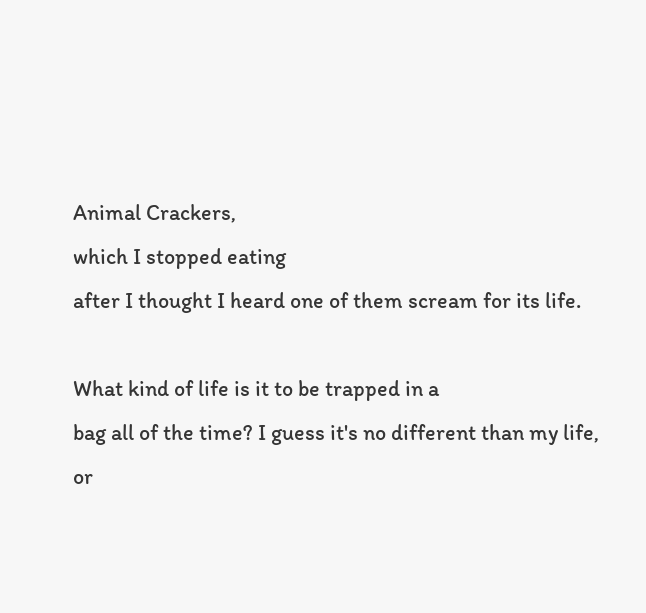Animal Crackers,
which I stopped eating
after I thought I heard one of them scream for its life.

What kind of life is it to be trapped in a
bag all of the time? I guess it's no different than my life,
or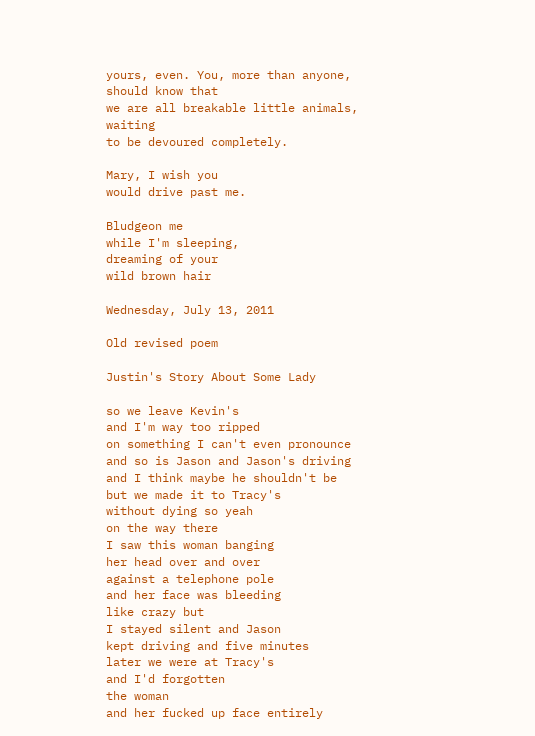yours, even. You, more than anyone, should know that
we are all breakable little animals, waiting
to be devoured completely.

Mary, I wish you
would drive past me.

Bludgeon me
while I'm sleeping,
dreaming of your
wild brown hair

Wednesday, July 13, 2011

Old revised poem

Justin's Story About Some Lady

so we leave Kevin's
and I'm way too ripped
on something I can't even pronounce
and so is Jason and Jason's driving
and I think maybe he shouldn't be
but we made it to Tracy's
without dying so yeah
on the way there
I saw this woman banging
her head over and over
against a telephone pole
and her face was bleeding
like crazy but
I stayed silent and Jason
kept driving and five minutes
later we were at Tracy's
and I'd forgotten
the woman
and her fucked up face entirely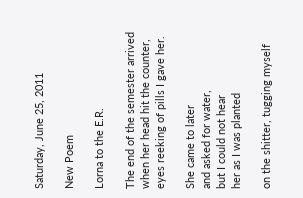Saturday, June 25, 2011

New Poem

Lorna to the E.R.

The end of the semester arrived
when her head hit the counter,
eyes reeking of pills I gave her.

She came to later
and asked for water,
but I could not hear
her as I was planted

on the shitter, tugging myself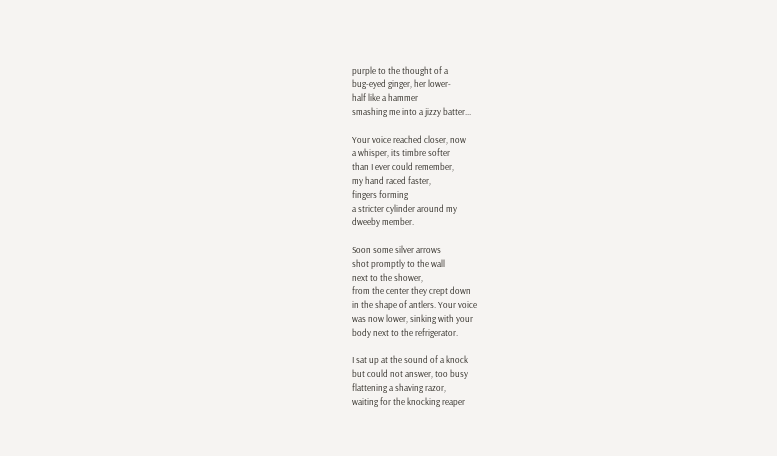purple to the thought of a
bug-eyed ginger, her lower-
half like a hammer
smashing me into a jizzy batter...

Your voice reached closer, now
a whisper, its timbre softer
than I ever could remember,
my hand raced faster,
fingers forming
a stricter cylinder around my
dweeby member.

Soon some silver arrows
shot promptly to the wall
next to the shower,
from the center they crept down
in the shape of antlers. Your voice
was now lower, sinking with your
body next to the refrigerator.

I sat up at the sound of a knock
but could not answer, too busy
flattening a shaving razor,
waiting for the knocking reaper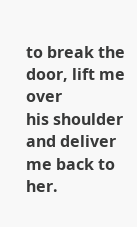to break the door, lift me over
his shoulder and deliver
me back to her.